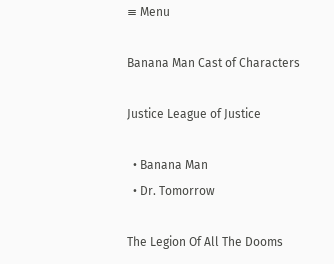≡ Menu

Banana Man Cast of Characters

Justice League of Justice

  • Banana Man
  • Dr. Tomorrow

The Legion Of All The Dooms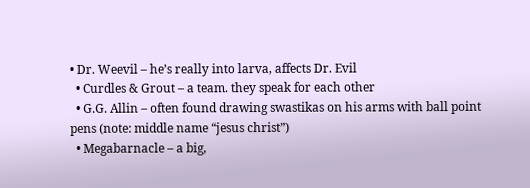• Dr. Weevil – he’s really into larva, affects Dr. Evil
  • Curdles & Grout – a team. they speak for each other
  • G.G. Allin – often found drawing swastikas on his arms with ball point pens (note: middle name “jesus christ”)
  • Megabarnacle – a big,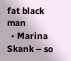fat black man
  • Marina Skank – so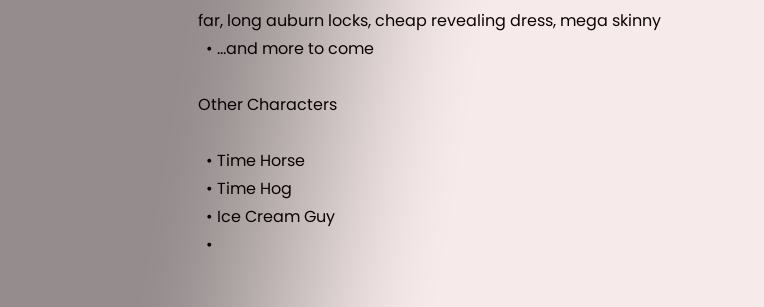far, long auburn locks, cheap revealing dress, mega skinny
  • …and more to come

Other Characters

  • Time Horse
  • Time Hog
  • Ice Cream Guy
  •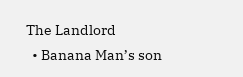The Landlord
  • Banana Man’s son